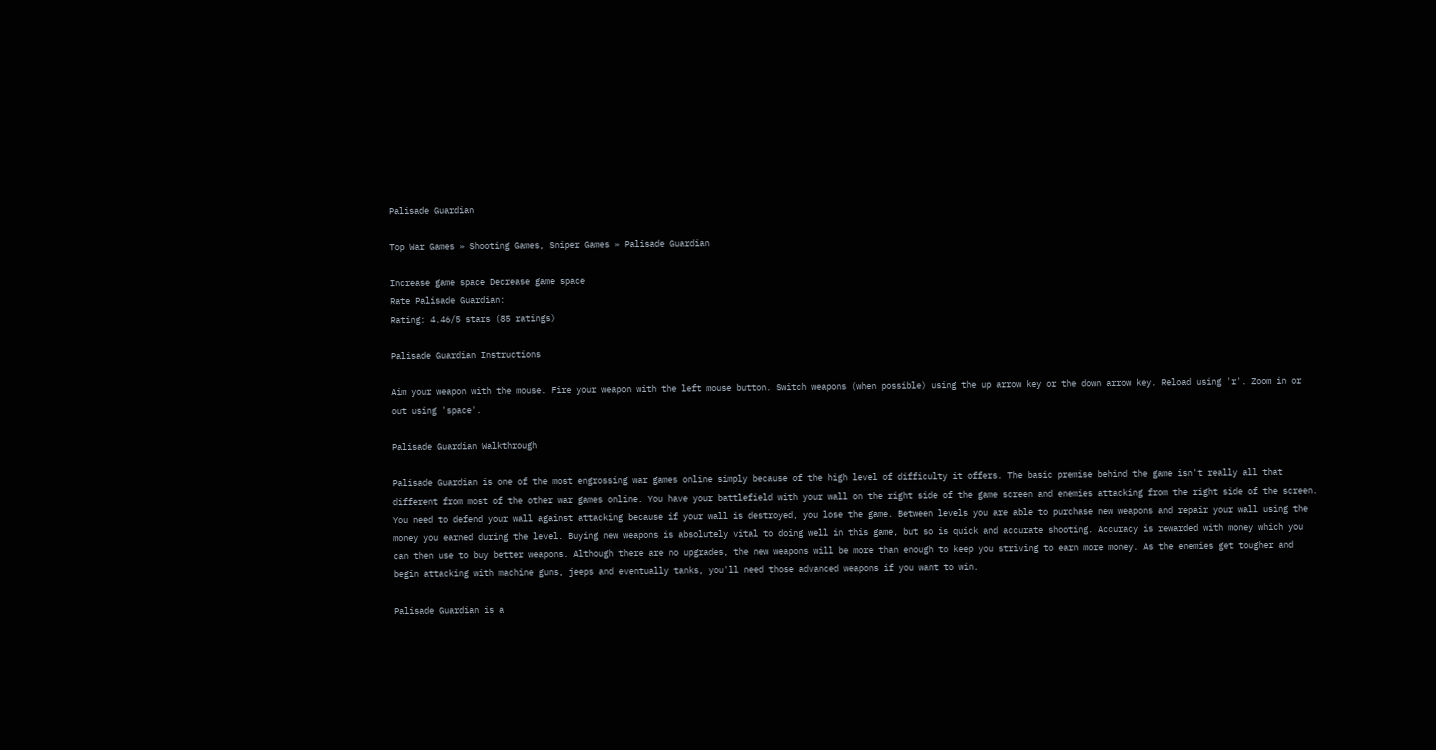Palisade Guardian

Top War Games » Shooting Games, Sniper Games » Palisade Guardian

Increase game space Decrease game space
Rate Palisade Guardian:
Rating: 4.46/5 stars (85 ratings)

Palisade Guardian Instructions

Aim your weapon with the mouse. Fire your weapon with the left mouse button. Switch weapons (when possible) using the up arrow key or the down arrow key. Reload using 'r'. Zoom in or out using 'space'.

Palisade Guardian Walkthrough

Palisade Guardian is one of the most engrossing war games online simply because of the high level of difficulty it offers. The basic premise behind the game isn't really all that different from most of the other war games online. You have your battlefield with your wall on the right side of the game screen and enemies attacking from the right side of the screen. You need to defend your wall against attacking because if your wall is destroyed, you lose the game. Between levels you are able to purchase new weapons and repair your wall using the money you earned during the level. Buying new weapons is absolutely vital to doing well in this game, but so is quick and accurate shooting. Accuracy is rewarded with money which you can then use to buy better weapons. Although there are no upgrades, the new weapons will be more than enough to keep you striving to earn more money. As the enemies get tougher and begin attacking with machine guns, jeeps and eventually tanks, you'll need those advanced weapons if you want to win.

Palisade Guardian is a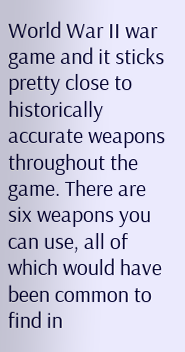World War II war game and it sticks pretty close to historically accurate weapons throughout the game. There are six weapons you can use, all of which would have been common to find in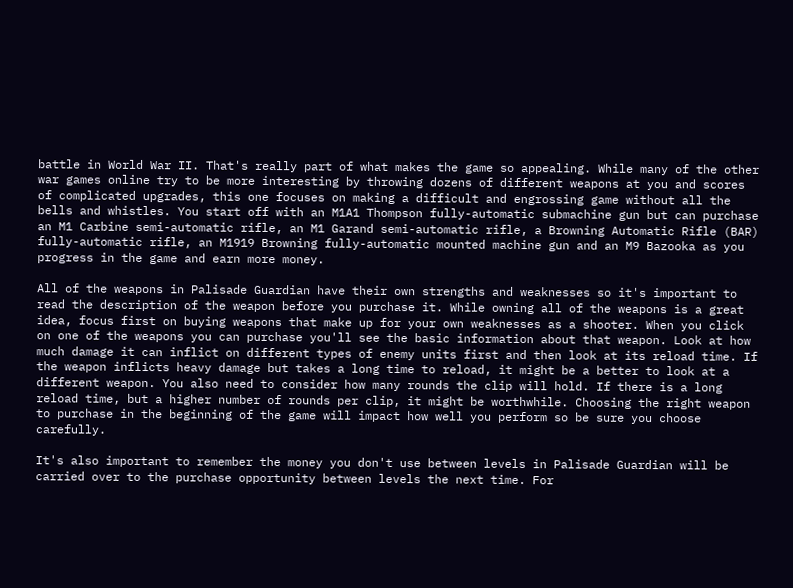battle in World War II. That's really part of what makes the game so appealing. While many of the other war games online try to be more interesting by throwing dozens of different weapons at you and scores of complicated upgrades, this one focuses on making a difficult and engrossing game without all the bells and whistles. You start off with an M1A1 Thompson fully-automatic submachine gun but can purchase an M1 Carbine semi-automatic rifle, an M1 Garand semi-automatic rifle, a Browning Automatic Rifle (BAR) fully-automatic rifle, an M1919 Browning fully-automatic mounted machine gun and an M9 Bazooka as you progress in the game and earn more money.

All of the weapons in Palisade Guardian have their own strengths and weaknesses so it's important to read the description of the weapon before you purchase it. While owning all of the weapons is a great idea, focus first on buying weapons that make up for your own weaknesses as a shooter. When you click on one of the weapons you can purchase you'll see the basic information about that weapon. Look at how much damage it can inflict on different types of enemy units first and then look at its reload time. If the weapon inflicts heavy damage but takes a long time to reload, it might be a better to look at a different weapon. You also need to consider how many rounds the clip will hold. If there is a long reload time, but a higher number of rounds per clip, it might be worthwhile. Choosing the right weapon to purchase in the beginning of the game will impact how well you perform so be sure you choose carefully.

It's also important to remember the money you don't use between levels in Palisade Guardian will be carried over to the purchase opportunity between levels the next time. For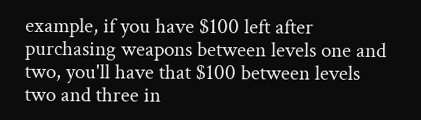example, if you have $100 left after purchasing weapons between levels one and two, you'll have that $100 between levels two and three in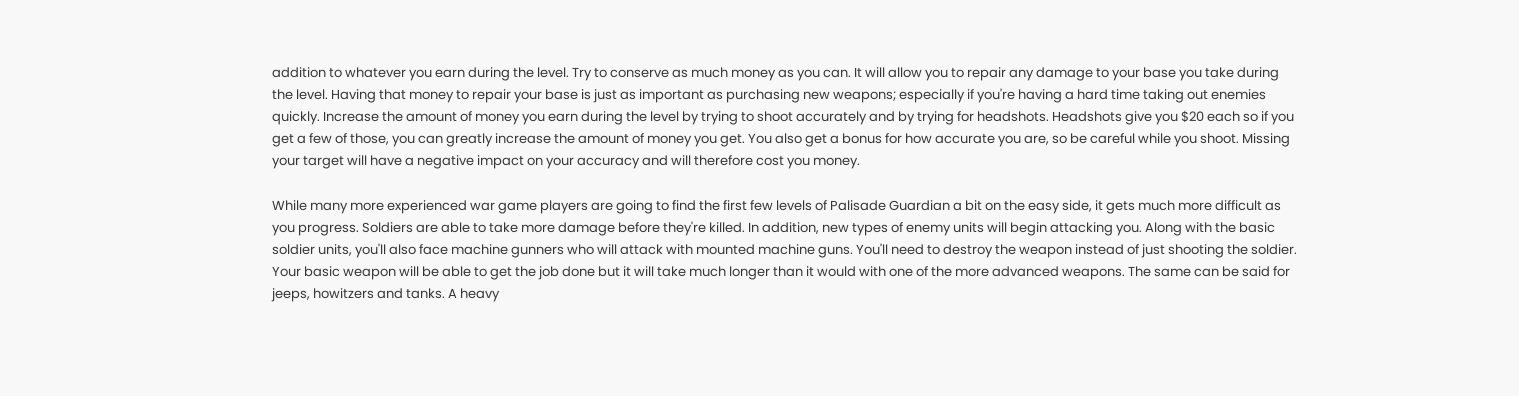addition to whatever you earn during the level. Try to conserve as much money as you can. It will allow you to repair any damage to your base you take during the level. Having that money to repair your base is just as important as purchasing new weapons; especially if you're having a hard time taking out enemies quickly. Increase the amount of money you earn during the level by trying to shoot accurately and by trying for headshots. Headshots give you $20 each so if you get a few of those, you can greatly increase the amount of money you get. You also get a bonus for how accurate you are, so be careful while you shoot. Missing your target will have a negative impact on your accuracy and will therefore cost you money.

While many more experienced war game players are going to find the first few levels of Palisade Guardian a bit on the easy side, it gets much more difficult as you progress. Soldiers are able to take more damage before they're killed. In addition, new types of enemy units will begin attacking you. Along with the basic soldier units, you'll also face machine gunners who will attack with mounted machine guns. You'll need to destroy the weapon instead of just shooting the soldier. Your basic weapon will be able to get the job done but it will take much longer than it would with one of the more advanced weapons. The same can be said for jeeps, howitzers and tanks. A heavy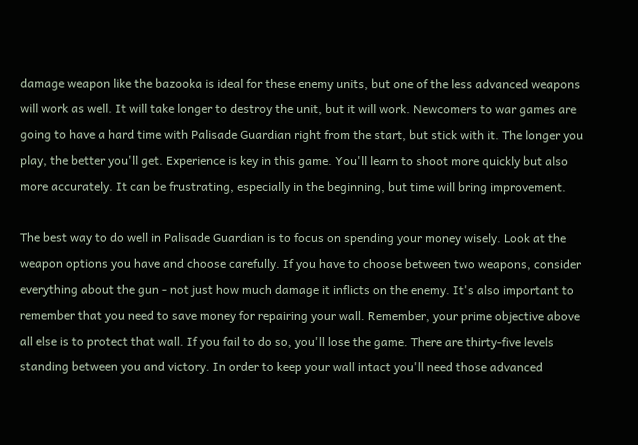damage weapon like the bazooka is ideal for these enemy units, but one of the less advanced weapons will work as well. It will take longer to destroy the unit, but it will work. Newcomers to war games are going to have a hard time with Palisade Guardian right from the start, but stick with it. The longer you play, the better you'll get. Experience is key in this game. You'll learn to shoot more quickly but also more accurately. It can be frustrating, especially in the beginning, but time will bring improvement.

The best way to do well in Palisade Guardian is to focus on spending your money wisely. Look at the weapon options you have and choose carefully. If you have to choose between two weapons, consider everything about the gun - not just how much damage it inflicts on the enemy. It's also important to remember that you need to save money for repairing your wall. Remember, your prime objective above all else is to protect that wall. If you fail to do so, you'll lose the game. There are thirty-five levels standing between you and victory. In order to keep your wall intact you'll need those advanced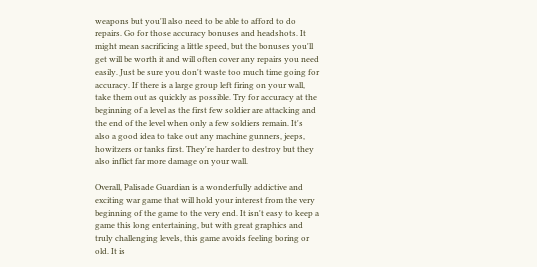weapons but you'll also need to be able to afford to do repairs. Go for those accuracy bonuses and headshots. It might mean sacrificing a little speed, but the bonuses you'll get will be worth it and will often cover any repairs you need easily. Just be sure you don't waste too much time going for accuracy. If there is a large group left firing on your wall, take them out as quickly as possible. Try for accuracy at the beginning of a level as the first few soldier are attacking and the end of the level when only a few soldiers remain. It's also a good idea to take out any machine gunners, jeeps, howitzers or tanks first. They're harder to destroy but they also inflict far more damage on your wall.

Overall, Palisade Guardian is a wonderfully addictive and exciting war game that will hold your interest from the very beginning of the game to the very end. It isn't easy to keep a game this long entertaining, but with great graphics and truly challenging levels, this game avoids feeling boring or old. It is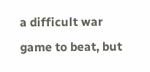a difficult war game to beat, but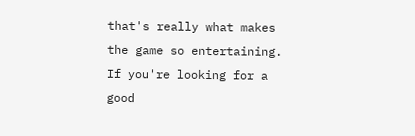that's really what makes the game so entertaining. If you're looking for a good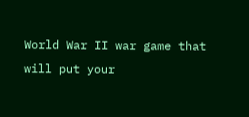World War II war game that will put your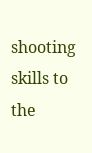shooting skills to the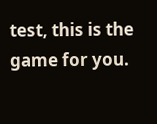test, this is the game for you.